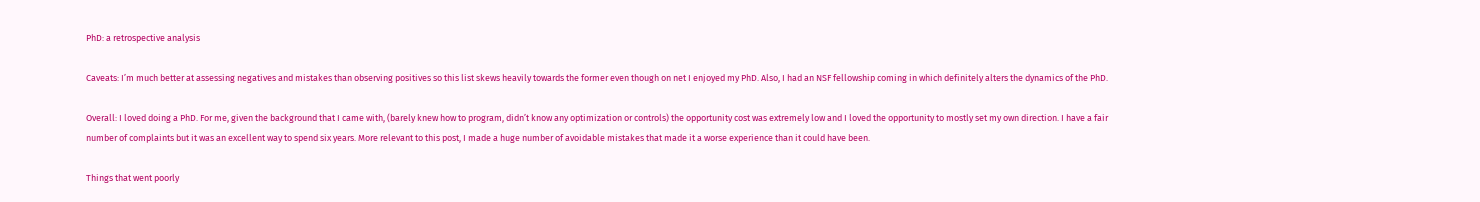PhD: a retrospective analysis

Caveats: I’m much better at assessing negatives and mistakes than observing positives so this list skews heavily towards the former even though on net I enjoyed my PhD. Also, I had an NSF fellowship coming in which definitely alters the dynamics of the PhD.

Overall: I loved doing a PhD. For me, given the background that I came with, (barely knew how to program, didn’t know any optimization or controls) the opportunity cost was extremely low and I loved the opportunity to mostly set my own direction. I have a fair number of complaints but it was an excellent way to spend six years. More relevant to this post, I made a huge number of avoidable mistakes that made it a worse experience than it could have been.

Things that went poorly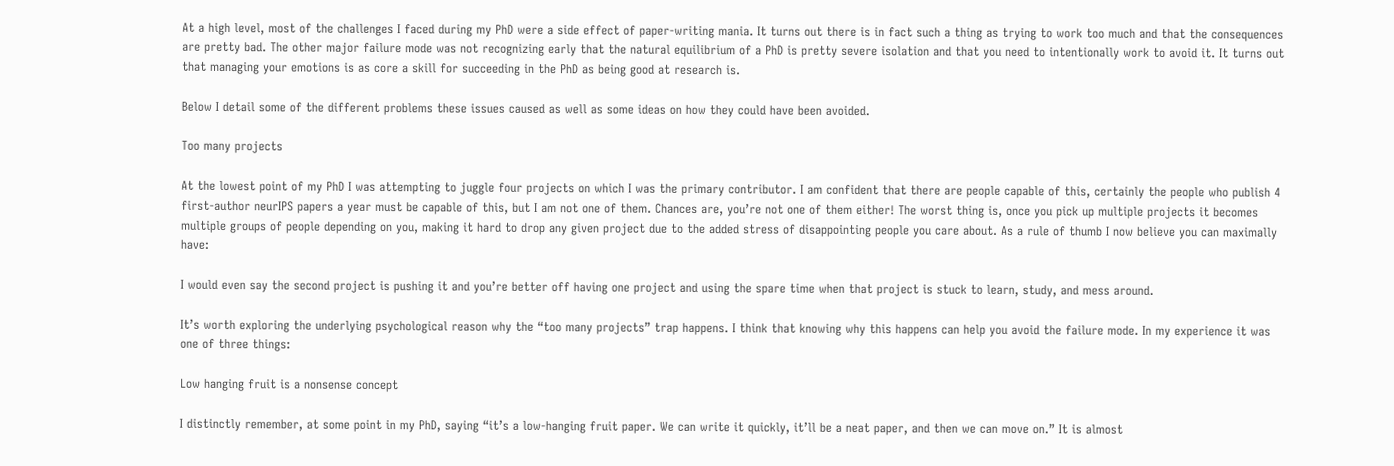At a high level, most of the challenges I faced during my PhD were a side effect of paper-writing mania. It turns out there is in fact such a thing as trying to work too much and that the consequences are pretty bad. The other major failure mode was not recognizing early that the natural equilibrium of a PhD is pretty severe isolation and that you need to intentionally work to avoid it. It turns out that managing your emotions is as core a skill for succeeding in the PhD as being good at research is.

Below I detail some of the different problems these issues caused as well as some ideas on how they could have been avoided.

Too many projects

At the lowest point of my PhD I was attempting to juggle four projects on which I was the primary contributor. I am confident that there are people capable of this, certainly the people who publish 4 first-author neurIPS papers a year must be capable of this, but I am not one of them. Chances are, you’re not one of them either! The worst thing is, once you pick up multiple projects it becomes multiple groups of people depending on you, making it hard to drop any given project due to the added stress of disappointing people you care about. As a rule of thumb I now believe you can maximally have:

I would even say the second project is pushing it and you’re better off having one project and using the spare time when that project is stuck to learn, study, and mess around.

It’s worth exploring the underlying psychological reason why the “too many projects” trap happens. I think that knowing why this happens can help you avoid the failure mode. In my experience it was one of three things:

Low hanging fruit is a nonsense concept

I distinctly remember, at some point in my PhD, saying “it’s a low-hanging fruit paper. We can write it quickly, it’ll be a neat paper, and then we can move on.” It is almost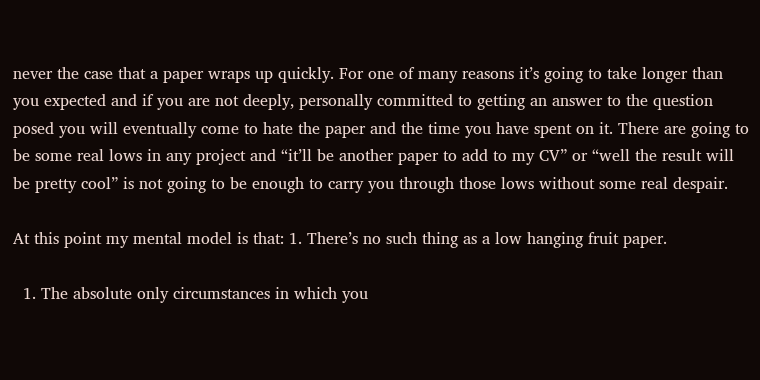never the case that a paper wraps up quickly. For one of many reasons it’s going to take longer than you expected and if you are not deeply, personally committed to getting an answer to the question posed you will eventually come to hate the paper and the time you have spent on it. There are going to be some real lows in any project and “it’ll be another paper to add to my CV” or “well the result will be pretty cool” is not going to be enough to carry you through those lows without some real despair.

At this point my mental model is that: 1. There’s no such thing as a low hanging fruit paper.

  1. The absolute only circumstances in which you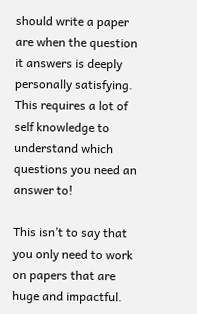should write a paper are when the question it answers is deeply personally satisfying. This requires a lot of self knowledge to understand which questions you need an answer to!

This isn’t to say that you only need to work on papers that are huge and impactful.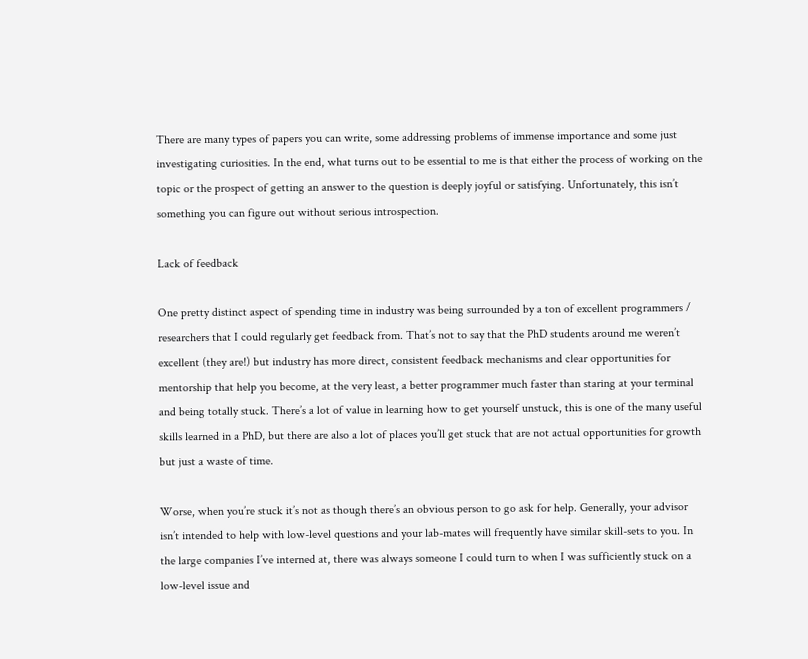There are many types of papers you can write, some addressing problems of immense importance and some just investigating curiosities. In the end, what turns out to be essential to me is that either the process of working on the topic or the prospect of getting an answer to the question is deeply joyful or satisfying. Unfortunately, this isn’t something you can figure out without serious introspection.

Lack of feedback

One pretty distinct aspect of spending time in industry was being surrounded by a ton of excellent programmers / researchers that I could regularly get feedback from. That’s not to say that the PhD students around me weren’t excellent (they are!) but industry has more direct, consistent feedback mechanisms and clear opportunities for mentorship that help you become, at the very least, a better programmer much faster than staring at your terminal and being totally stuck. There’s a lot of value in learning how to get yourself unstuck, this is one of the many useful skills learned in a PhD, but there are also a lot of places you’ll get stuck that are not actual opportunities for growth but just a waste of time.

Worse, when you’re stuck it’s not as though there’s an obvious person to go ask for help. Generally, your advisor isn’t intended to help with low-level questions and your lab-mates will frequently have similar skill-sets to you. In the large companies I’ve interned at, there was always someone I could turn to when I was sufficiently stuck on a low-level issue and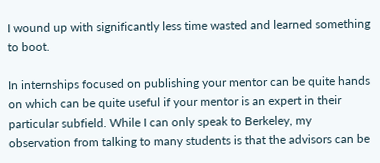I wound up with significantly less time wasted and learned something to boot.

In internships focused on publishing your mentor can be quite hands on which can be quite useful if your mentor is an expert in their particular subfield. While I can only speak to Berkeley, my observation from talking to many students is that the advisors can be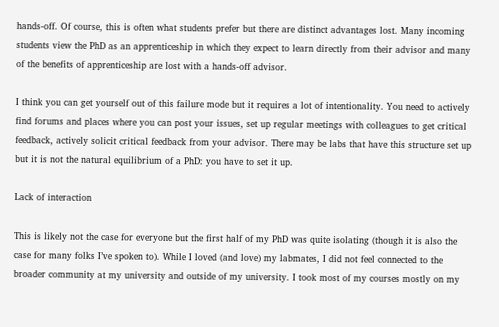hands-off. Of course, this is often what students prefer but there are distinct advantages lost. Many incoming students view the PhD as an apprenticeship in which they expect to learn directly from their advisor and many of the benefits of apprenticeship are lost with a hands-off advisor.

I think you can get yourself out of this failure mode but it requires a lot of intentionality. You need to actively find forums and places where you can post your issues, set up regular meetings with colleagues to get critical feedback, actively solicit critical feedback from your advisor. There may be labs that have this structure set up but it is not the natural equilibrium of a PhD: you have to set it up.

Lack of interaction

This is likely not the case for everyone but the first half of my PhD was quite isolating (though it is also the case for many folks I’ve spoken to). While I loved (and love) my labmates, I did not feel connected to the broader community at my university and outside of my university. I took most of my courses mostly on my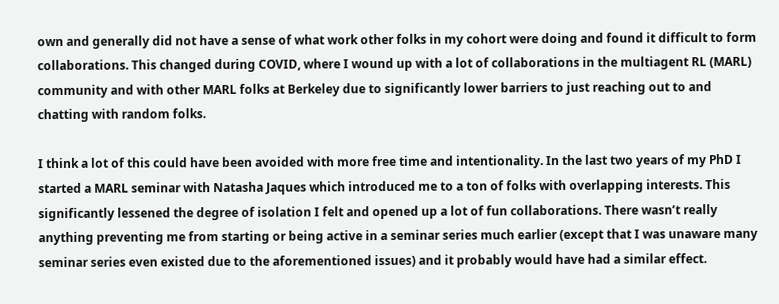own and generally did not have a sense of what work other folks in my cohort were doing and found it difficult to form collaborations. This changed during COVID, where I wound up with a lot of collaborations in the multiagent RL (MARL) community and with other MARL folks at Berkeley due to significantly lower barriers to just reaching out to and chatting with random folks.

I think a lot of this could have been avoided with more free time and intentionality. In the last two years of my PhD I started a MARL seminar with Natasha Jaques which introduced me to a ton of folks with overlapping interests. This significantly lessened the degree of isolation I felt and opened up a lot of fun collaborations. There wasn’t really anything preventing me from starting or being active in a seminar series much earlier (except that I was unaware many seminar series even existed due to the aforementioned issues) and it probably would have had a similar effect.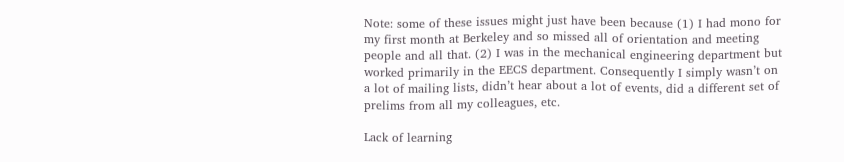Note: some of these issues might just have been because (1) I had mono for my first month at Berkeley and so missed all of orientation and meeting people and all that. (2) I was in the mechanical engineering department but worked primarily in the EECS department. Consequently I simply wasn’t on a lot of mailing lists, didn’t hear about a lot of events, did a different set of prelims from all my colleagues, etc.

Lack of learning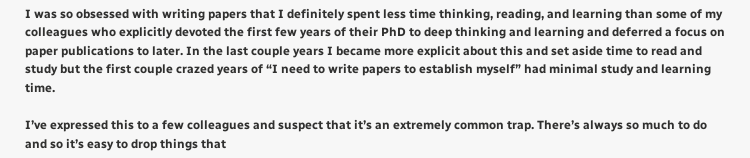I was so obsessed with writing papers that I definitely spent less time thinking, reading, and learning than some of my colleagues who explicitly devoted the first few years of their PhD to deep thinking and learning and deferred a focus on paper publications to later. In the last couple years I became more explicit about this and set aside time to read and study but the first couple crazed years of “I need to write papers to establish myself” had minimal study and learning time.

I’ve expressed this to a few colleagues and suspect that it’s an extremely common trap. There’s always so much to do and so it’s easy to drop things that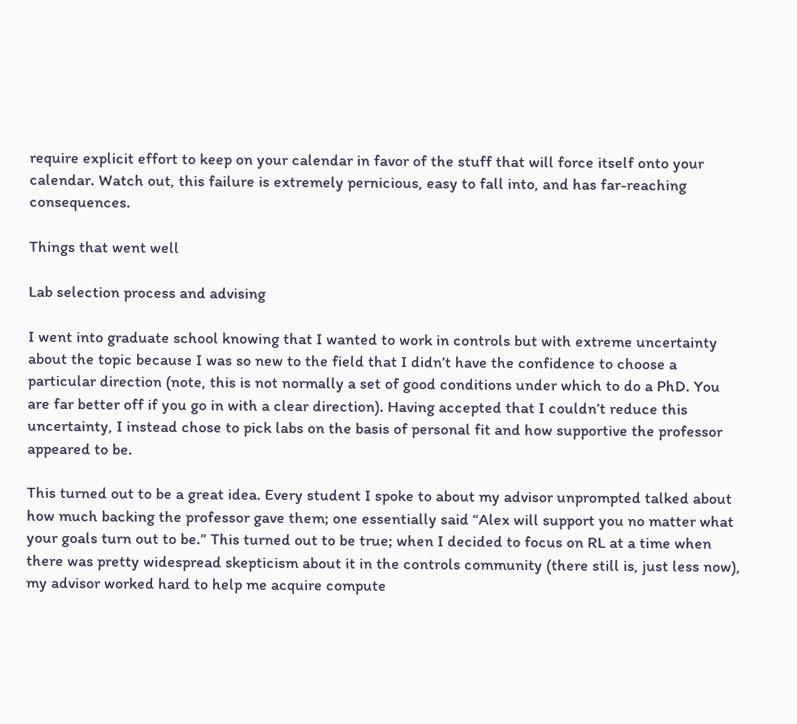require explicit effort to keep on your calendar in favor of the stuff that will force itself onto your calendar. Watch out, this failure is extremely pernicious, easy to fall into, and has far-reaching consequences.

Things that went well

Lab selection process and advising

I went into graduate school knowing that I wanted to work in controls but with extreme uncertainty about the topic because I was so new to the field that I didn’t have the confidence to choose a particular direction (note, this is not normally a set of good conditions under which to do a PhD. You are far better off if you go in with a clear direction). Having accepted that I couldn’t reduce this uncertainty, I instead chose to pick labs on the basis of personal fit and how supportive the professor appeared to be.

This turned out to be a great idea. Every student I spoke to about my advisor unprompted talked about how much backing the professor gave them; one essentially said “Alex will support you no matter what your goals turn out to be.” This turned out to be true; when I decided to focus on RL at a time when there was pretty widespread skepticism about it in the controls community (there still is, just less now), my advisor worked hard to help me acquire compute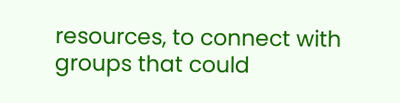resources, to connect with groups that could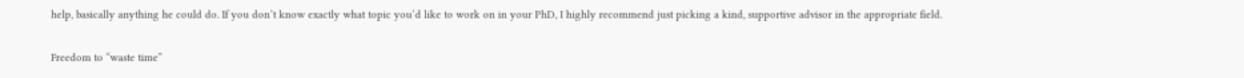help, basically anything he could do. If you don’t know exactly what topic you’d like to work on in your PhD, I highly recommend just picking a kind, supportive advisor in the appropriate field.

Freedom to “waste time”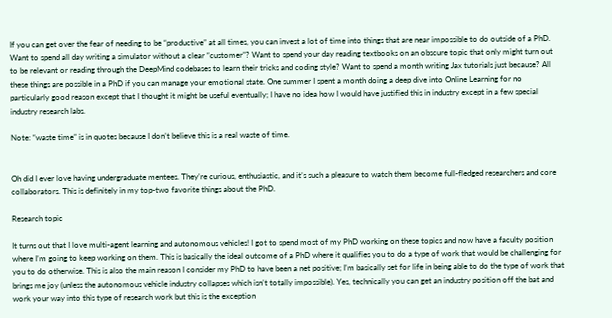If you can get over the fear of needing to be “productive” at all times, you can invest a lot of time into things that are near impossible to do outside of a PhD. Want to spend all day writing a simulator without a clear “customer”? Want to spend your day reading textbooks on an obscure topic that only might turn out to be relevant or reading through the DeepMind codebases to learn their tricks and coding style? Want to spend a month writing Jax tutorials just because? All these things are possible in a PhD if you can manage your emotional state. One summer I spent a month doing a deep dive into Online Learning for no particularly good reason except that I thought it might be useful eventually; I have no idea how I would have justified this in industry except in a few special industry research labs.

Note: “waste time” is in quotes because I don’t believe this is a real waste of time.


Oh did I ever love having undergraduate mentees. They’re curious, enthusiastic, and it’s such a pleasure to watch them become full-fledged researchers and core collaborators. This is definitely in my top-two favorite things about the PhD.

Research topic

It turns out that I love multi-agent learning and autonomous vehicles! I got to spend most of my PhD working on these topics and now have a faculty position where I’m going to keep working on them. This is basically the ideal outcome of a PhD where it qualifies you to do a type of work that would be challenging for you to do otherwise. This is also the main reason I consider my PhD to have been a net positive; I’m basically set for life in being able to do the type of work that brings me joy (unless the autonomous vehicle industry collapses which isn’t totally impossible). Yes, technically you can get an industry position off the bat and work your way into this type of research work but this is the exception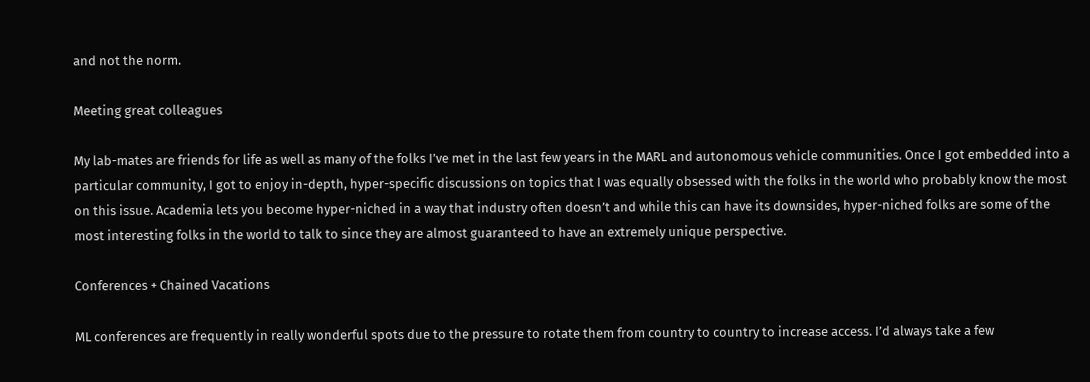and not the norm.

Meeting great colleagues

My lab-mates are friends for life as well as many of the folks I’ve met in the last few years in the MARL and autonomous vehicle communities. Once I got embedded into a particular community, I got to enjoy in-depth, hyper-specific discussions on topics that I was equally obsessed with the folks in the world who probably know the most on this issue. Academia lets you become hyper-niched in a way that industry often doesn’t and while this can have its downsides, hyper-niched folks are some of the most interesting folks in the world to talk to since they are almost guaranteed to have an extremely unique perspective.

Conferences + Chained Vacations

ML conferences are frequently in really wonderful spots due to the pressure to rotate them from country to country to increase access. I’d always take a few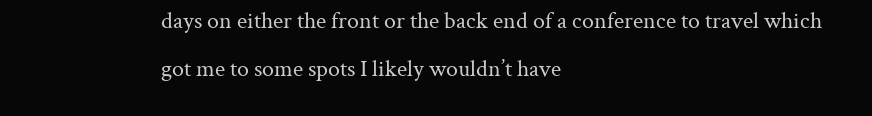days on either the front or the back end of a conference to travel which got me to some spots I likely wouldn’t have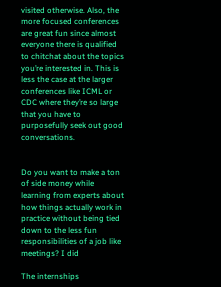visited otherwise. Also, the more focused conferences are great fun since almost everyone there is qualified to chitchat about the topics you’re interested in. This is less the case at the larger conferences like ICML or CDC where they’re so large that you have to purposefully seek out good conversations.


Do you want to make a ton of side money while learning from experts about how things actually work in practice without being tied down to the less fun responsibilities of a job like meetings? I did

The internships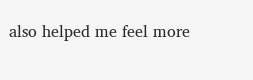also helped me feel more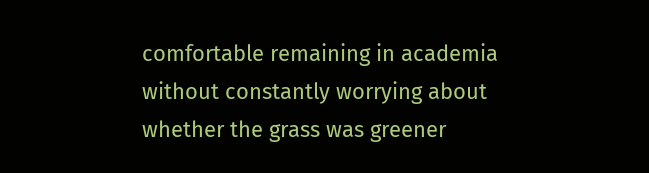comfortable remaining in academia without constantly worrying about whether the grass was greener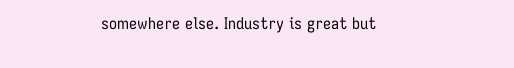somewhere else. Industry is great but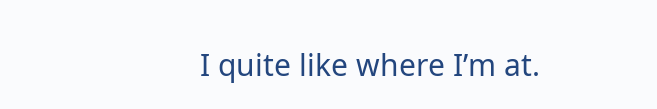I quite like where I’m at.